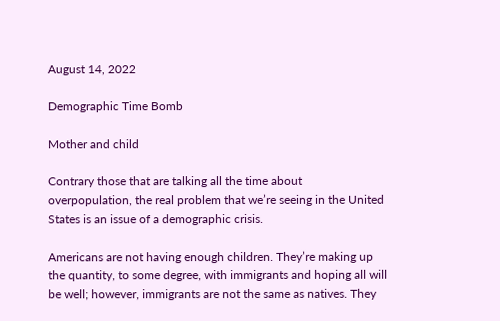August 14, 2022

Demographic Time Bomb

Mother and child

Contrary those that are talking all the time about overpopulation, the real problem that we’re seeing in the United States is an issue of a demographic crisis.

Americans are not having enough children. They’re making up the quantity, to some degree, with immigrants and hoping all will be well; however, immigrants are not the same as natives. They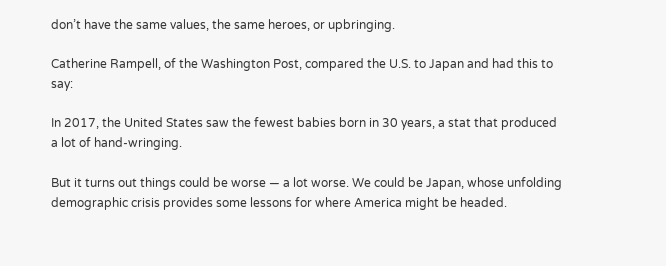don’t have the same values, the same heroes, or upbringing.

Catherine Rampell, of the Washington Post, compared the U.S. to Japan and had this to say:

In 2017, the United States saw the fewest babies born in 30 years, a stat that produced a lot of hand-wringing.

But it turns out things could be worse — a lot worse. We could be Japan, whose unfolding demographic crisis provides some lessons for where America might be headed.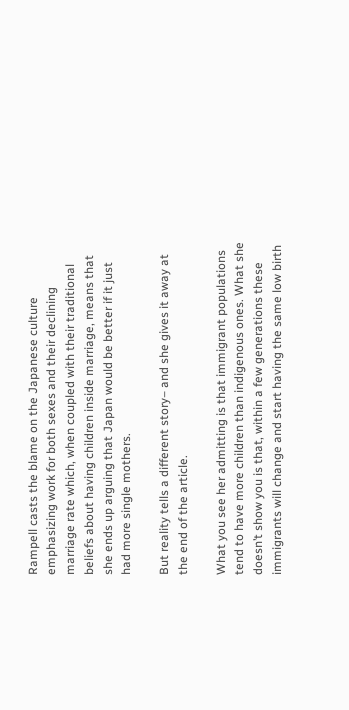Rampell casts the blame on the Japanese culture emphasizing work for both sexes and their declining marriage rate which, when coupled with their traditional beliefs about having children inside marriage, means that she ends up arguing that Japan would be better if it just had more single mothers.

But reality tells a different story– and she gives it away at the end of the article.

What you see her admitting is that immigrant populations tend to have more children than indigenous ones. What she doesn’t show you is that, within a few generations these immigrants will change and start having the same low birth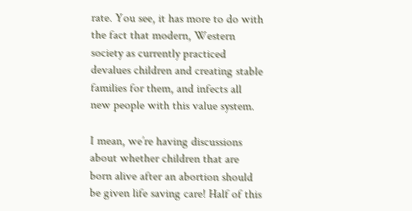rate. You see, it has more to do with the fact that modern, Western society as currently practiced devalues children and creating stable families for them, and infects all new people with this value system.

I mean, we’re having discussions about whether children that are born alive after an abortion should be given life saving care! Half of this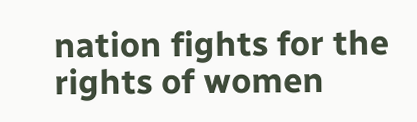nation fights for the rights of women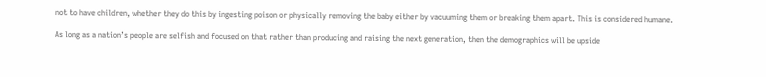not to have children, whether they do this by ingesting poison or physically removing the baby either by vacuuming them or breaking them apart. This is considered humane.

As long as a nation’s people are selfish and focused on that rather than producing and raising the next generation, then the demographics will be upside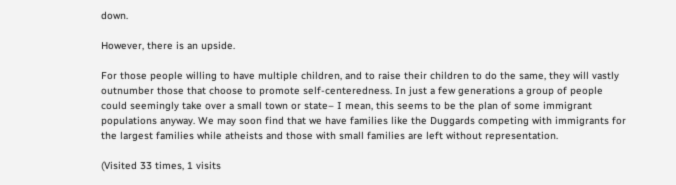down.

However, there is an upside.

For those people willing to have multiple children, and to raise their children to do the same, they will vastly outnumber those that choose to promote self-centeredness. In just a few generations a group of people could seemingly take over a small town or state– I mean, this seems to be the plan of some immigrant populations anyway. We may soon find that we have families like the Duggards competing with immigrants for the largest families while atheists and those with small families are left without representation.

(Visited 33 times, 1 visits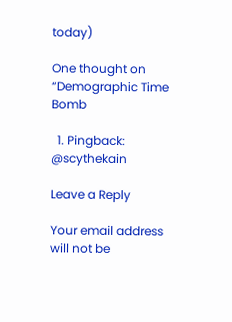today)

One thought on “Demographic Time Bomb

  1. Pingback: @scythekain

Leave a Reply

Your email address will not be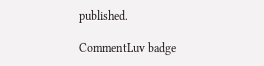published.

CommentLuv badge